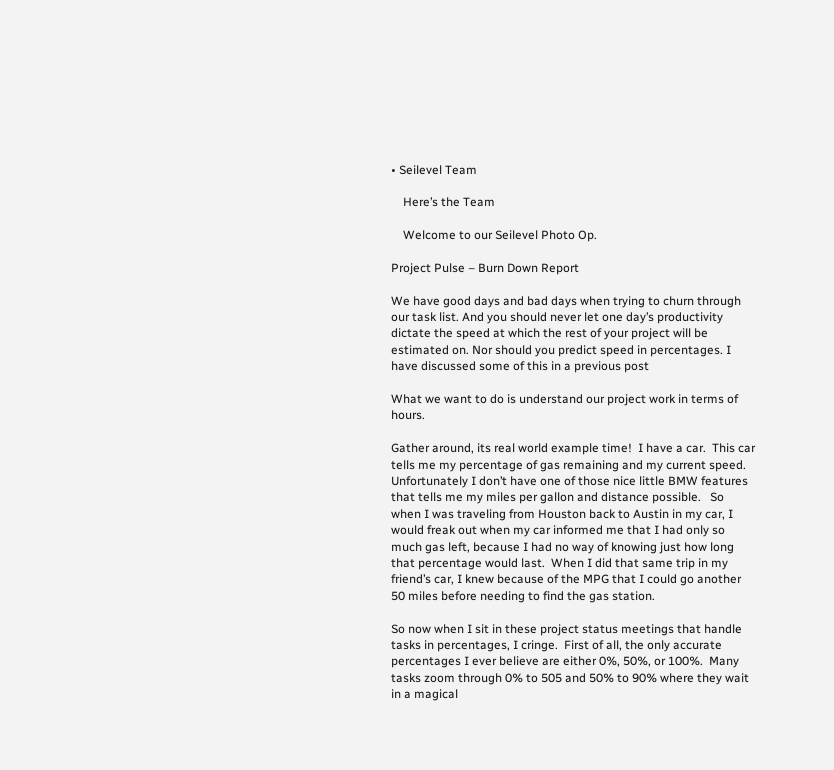• Seilevel Team

    Here’s the Team

    Welcome to our Seilevel Photo Op.

Project Pulse – Burn Down Report

We have good days and bad days when trying to churn through our task list. And you should never let one day’s productivity dictate the speed at which the rest of your project will be estimated on. Nor should you predict speed in percentages. I have discussed some of this in a previous post

What we want to do is understand our project work in terms of hours.

Gather around, its real world example time!  I have a car.  This car tells me my percentage of gas remaining and my current speed.  Unfortunately I don’t have one of those nice little BMW features that tells me my miles per gallon and distance possible.   So when I was traveling from Houston back to Austin in my car, I would freak out when my car informed me that I had only so much gas left, because I had no way of knowing just how long that percentage would last.  When I did that same trip in my friend’s car, I knew because of the MPG that I could go another 50 miles before needing to find the gas station.

So now when I sit in these project status meetings that handle tasks in percentages, I cringe.  First of all, the only accurate percentages I ever believe are either 0%, 50%, or 100%.  Many tasks zoom through 0% to 505 and 50% to 90% where they wait in a magical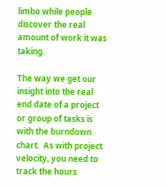limbo while people discover the real amount of work it was taking.

The way we get our insight into the real end date of a project or group of tasks is with the burndown chart.  As with project velocity, you need to track the hours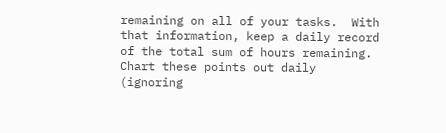remaining on all of your tasks.  With that information, keep a daily record of the total sum of hours remaining.  Chart these points out daily (ignoring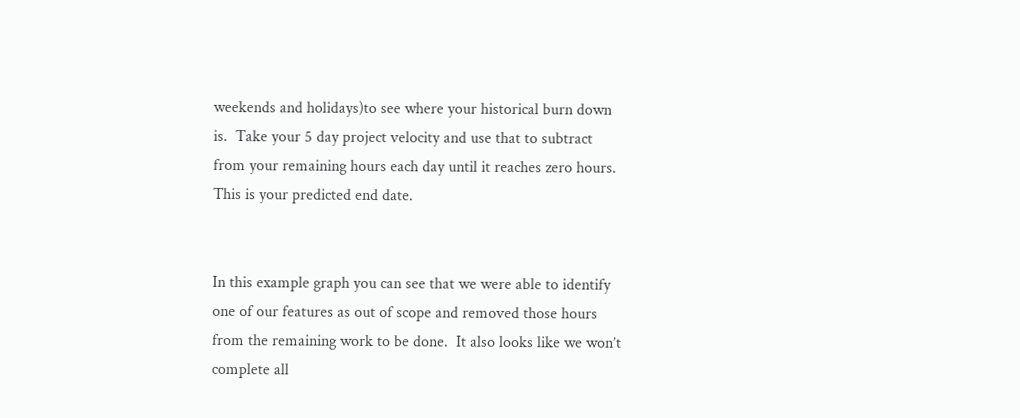weekends and holidays)to see where your historical burn down is.  Take your 5 day project velocity and use that to subtract from your remaining hours each day until it reaches zero hours.  This is your predicted end date.


In this example graph you can see that we were able to identify one of our features as out of scope and removed those hours from the remaining work to be done.  It also looks like we won’t complete all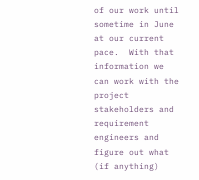of our work until sometime in June at our current pace.  With that information we can work with the project stakeholders and requirement engineers and figure out what (if anything)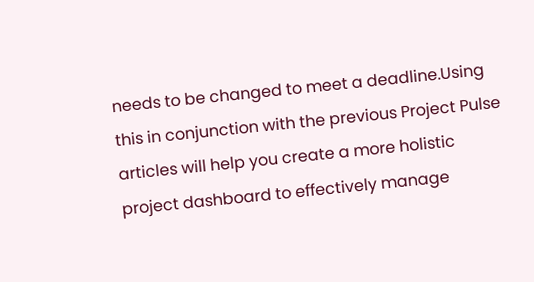needs to be changed to meet a deadline.Using this in conjunction with the previous Project Pulse articles will help you create a more holistic project dashboard to effectively manage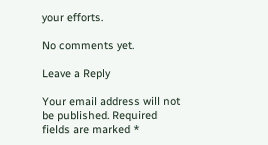your efforts.

No comments yet.

Leave a Reply

Your email address will not be published. Required fields are marked *